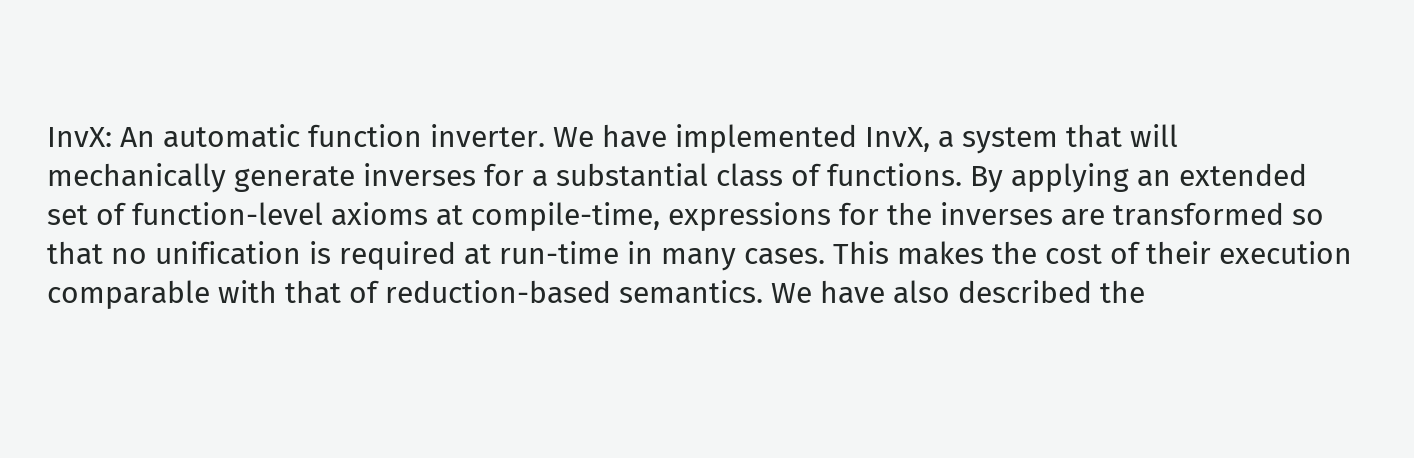InvX: An automatic function inverter. We have implemented InvX, a system that will mechanically generate inverses for a substantial class of functions. By applying an extended set of function-level axioms at compile-time, expressions for the inverses are transformed so that no unification is required at run-time in many cases. This makes the cost of their execution comparable with that of reduction-based semantics. We have also described the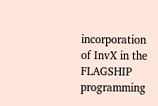incorporation of InvX in the FLAGSHIP programming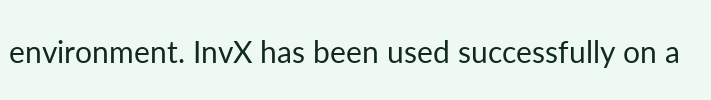environment. InvX has been used successfully on a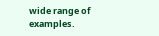wide range of examples.